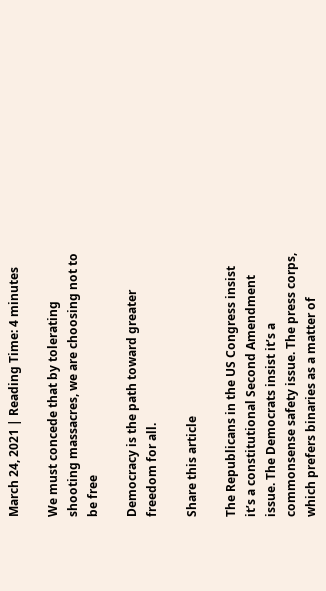March 24, 2021 | Reading Time: 4 minutes

We must concede that by tolerating shooting massacres, we are choosing not to be free

Democracy is the path toward greater freedom for all.

Share this article

The Republicans in the US Congress insist it’s a constitutional Second Amendment issue. The Democrats insist it’s a commonsense safety issue. The press corps, which prefers binaries as a matter of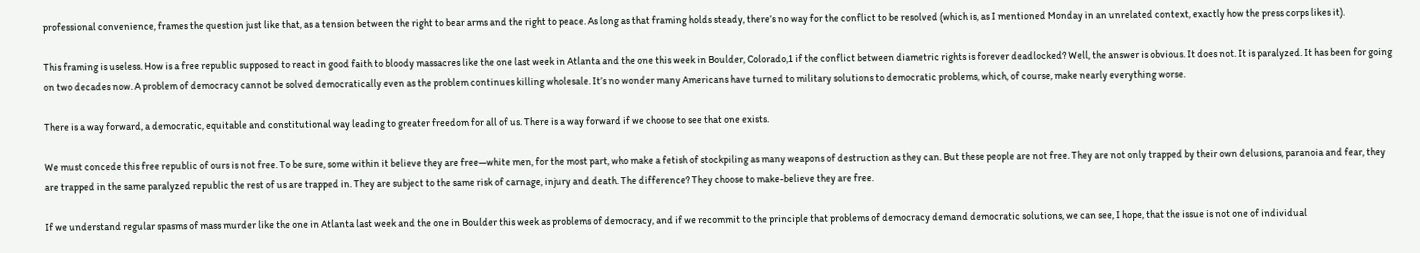professional convenience, frames the question just like that, as a tension between the right to bear arms and the right to peace. As long as that framing holds steady, there’s no way for the conflict to be resolved (which is, as I mentioned Monday in an unrelated context, exactly how the press corps likes it).

This framing is useless. How is a free republic supposed to react in good faith to bloody massacres like the one last week in Atlanta and the one this week in Boulder, Colorado,1 if the conflict between diametric rights is forever deadlocked? Well, the answer is obvious. It does not. It is paralyzed. It has been for going on two decades now. A problem of democracy cannot be solved democratically even as the problem continues killing wholesale. It’s no wonder many Americans have turned to military solutions to democratic problems, which, of course, make nearly everything worse.

There is a way forward, a democratic, equitable and constitutional way leading to greater freedom for all of us. There is a way forward if we choose to see that one exists.

We must concede this free republic of ours is not free. To be sure, some within it believe they are free—white men, for the most part, who make a fetish of stockpiling as many weapons of destruction as they can. But these people are not free. They are not only trapped by their own delusions, paranoia and fear, they are trapped in the same paralyzed republic the rest of us are trapped in. They are subject to the same risk of carnage, injury and death. The difference? They choose to make-believe they are free.

If we understand regular spasms of mass murder like the one in Atlanta last week and the one in Boulder this week as problems of democracy, and if we recommit to the principle that problems of democracy demand democratic solutions, we can see, I hope, that the issue is not one of individual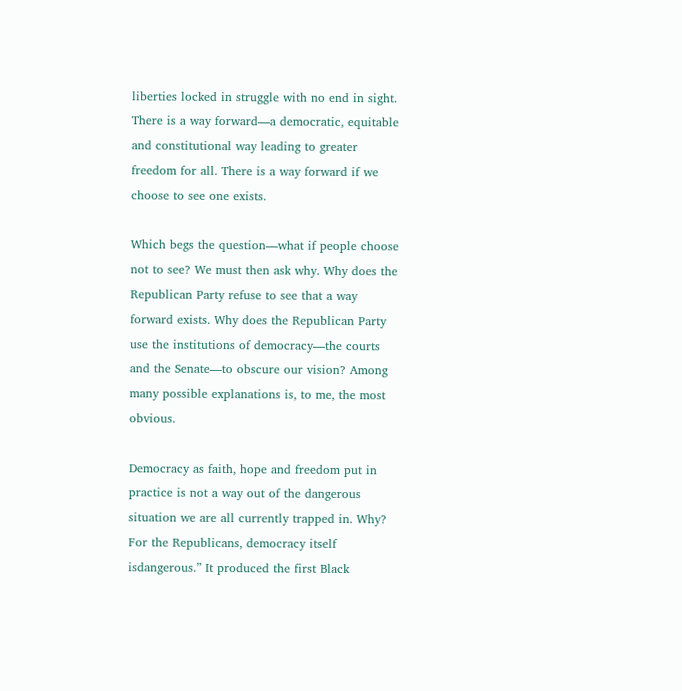liberties locked in struggle with no end in sight. There is a way forward—a democratic, equitable and constitutional way leading to greater freedom for all. There is a way forward if we choose to see one exists.

Which begs the question—what if people choose not to see? We must then ask why. Why does the Republican Party refuse to see that a way forward exists. Why does the Republican Party use the institutions of democracy—the courts and the Senate—to obscure our vision? Among many possible explanations is, to me, the most obvious.

Democracy as faith, hope and freedom put in practice is not a way out of the dangerous situation we are all currently trapped in. Why? For the Republicans, democracy itself isdangerous.” It produced the first Black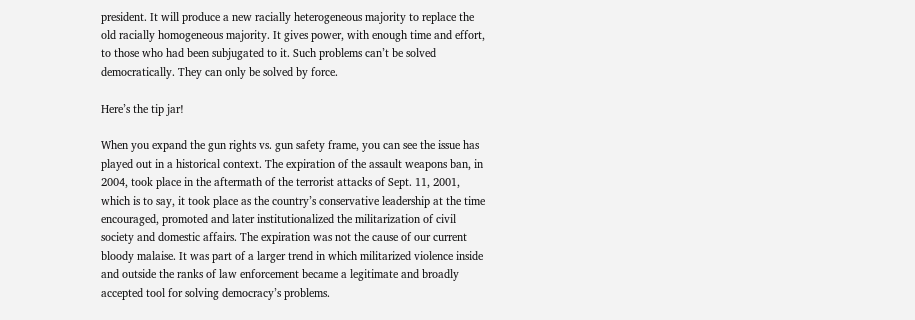president. It will produce a new racially heterogeneous majority to replace the old racially homogeneous majority. It gives power, with enough time and effort, to those who had been subjugated to it. Such problems can’t be solved democratically. They can only be solved by force.

Here’s the tip jar!

When you expand the gun rights vs. gun safety frame, you can see the issue has played out in a historical context. The expiration of the assault weapons ban, in 2004, took place in the aftermath of the terrorist attacks of Sept. 11, 2001, which is to say, it took place as the country’s conservative leadership at the time encouraged, promoted and later institutionalized the militarization of civil society and domestic affairs. The expiration was not the cause of our current bloody malaise. It was part of a larger trend in which militarized violence inside and outside the ranks of law enforcement became a legitimate and broadly accepted tool for solving democracy’s problems.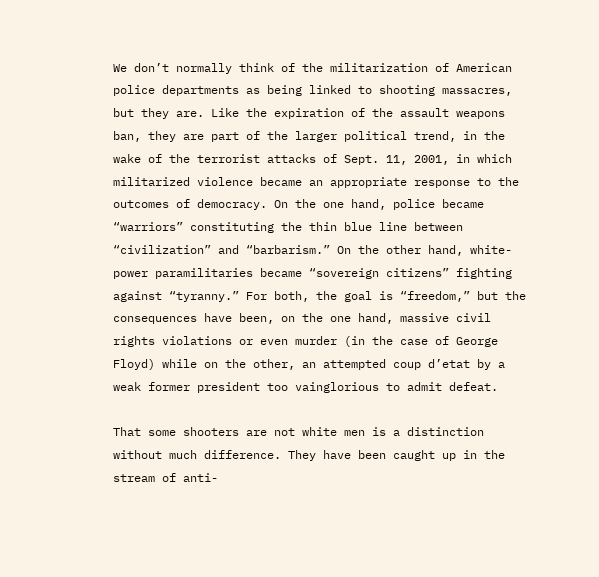We don’t normally think of the militarization of American police departments as being linked to shooting massacres, but they are. Like the expiration of the assault weapons ban, they are part of the larger political trend, in the wake of the terrorist attacks of Sept. 11, 2001, in which militarized violence became an appropriate response to the outcomes of democracy. On the one hand, police became “warriors” constituting the thin blue line between “civilization” and “barbarism.” On the other hand, white-power paramilitaries became “sovereign citizens” fighting against “tyranny.” For both, the goal is “freedom,” but the consequences have been, on the one hand, massive civil rights violations or even murder (in the case of George Floyd) while on the other, an attempted coup d’etat by a weak former president too vainglorious to admit defeat.

That some shooters are not white men is a distinction without much difference. They have been caught up in the stream of anti-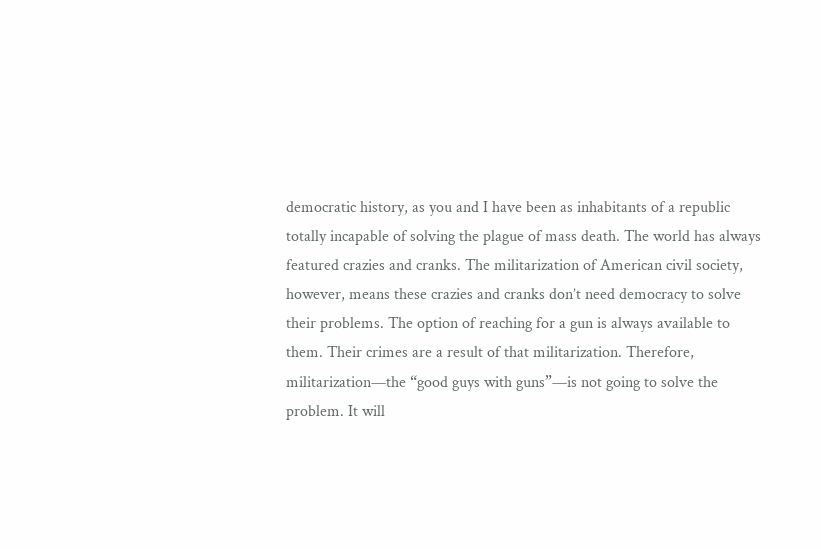democratic history, as you and I have been as inhabitants of a republic totally incapable of solving the plague of mass death. The world has always featured crazies and cranks. The militarization of American civil society, however, means these crazies and cranks don’t need democracy to solve their problems. The option of reaching for a gun is always available to them. Their crimes are a result of that militarization. Therefore, militarization—the “good guys with guns”—is not going to solve the problem. It will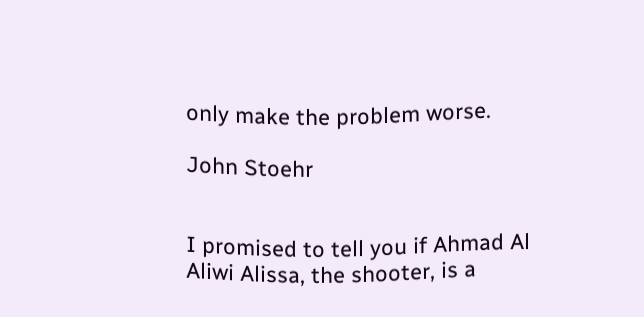only make the problem worse.

John Stoehr


I promised to tell you if Ahmad Al Aliwi Alissa, the shooter, is a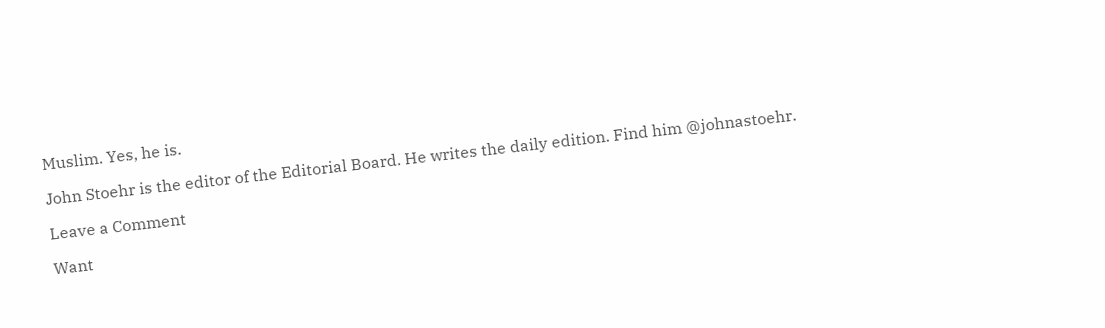Muslim. Yes, he is.

John Stoehr is the editor of the Editorial Board. He writes the daily edition. Find him @johnastoehr.

Leave a Comment

Want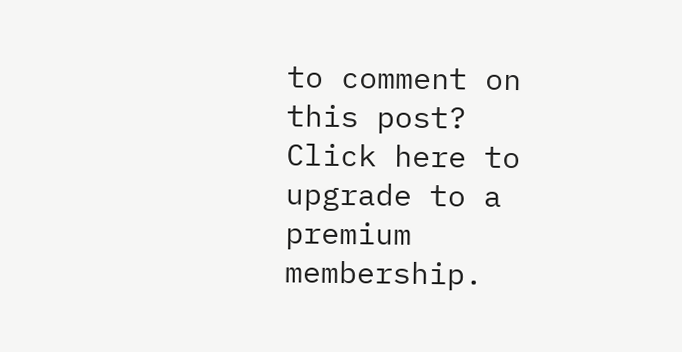to comment on this post?
Click here to upgrade to a premium membership.